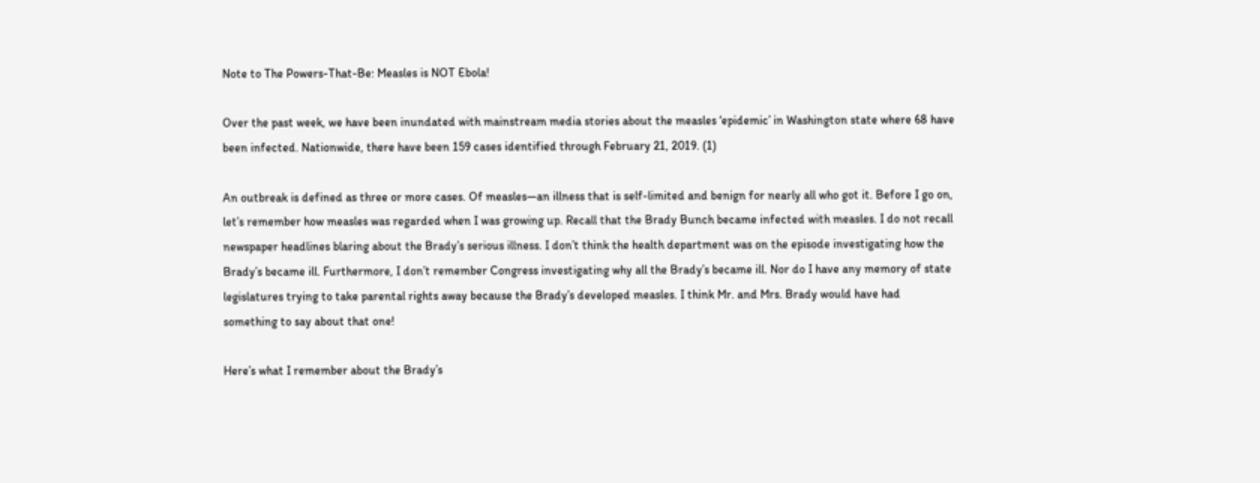Note to The Powers-That-Be: Measles is NOT Ebola!

Over the past week, we have been inundated with mainstream media stories about the measles ‘epidemic’ in Washington state where 68 have been infected. Nationwide, there have been 159 cases identified through February 21, 2019. (1)

An outbreak is defined as three or more cases. Of measles—an illness that is self-limited and benign for nearly all who got it. Before I go on, let’s remember how measles was regarded when I was growing up. Recall that the Brady Bunch became infected with measles. I do not recall newspaper headlines blaring about the Brady’s serious illness. I don’t think the health department was on the episode investigating how the Brady’s became ill. Furthermore, I don’t remember Congress investigating why all the Brady’s became ill. Nor do I have any memory of state legislatures trying to take parental rights away because the Brady’s developed measles. I think Mr. and Mrs. Brady would have had something to say about that one!

Here’s what I remember about the Brady’s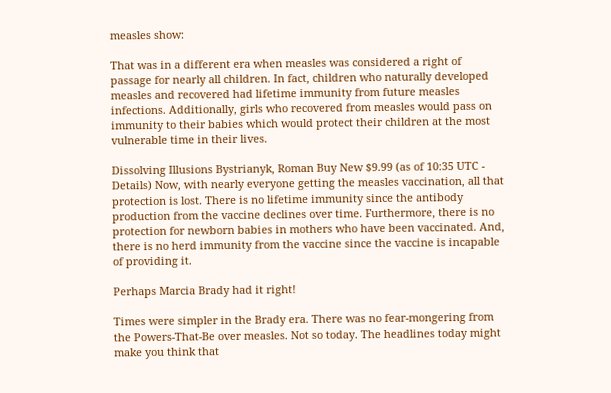measles show:

That was in a different era when measles was considered a right of passage for nearly all children. In fact, children who naturally developed measles and recovered had lifetime immunity from future measles infections. Additionally, girls who recovered from measles would pass on immunity to their babies which would protect their children at the most vulnerable time in their lives.

Dissolving Illusions Bystrianyk, Roman Buy New $9.99 (as of 10:35 UTC - Details) Now, with nearly everyone getting the measles vaccination, all that protection is lost. There is no lifetime immunity since the antibody production from the vaccine declines over time. Furthermore, there is no protection for newborn babies in mothers who have been vaccinated. And, there is no herd immunity from the vaccine since the vaccine is incapable of providing it.

Perhaps Marcia Brady had it right!

Times were simpler in the Brady era. There was no fear-mongering from the Powers-That-Be over measles. Not so today. The headlines today might make you think that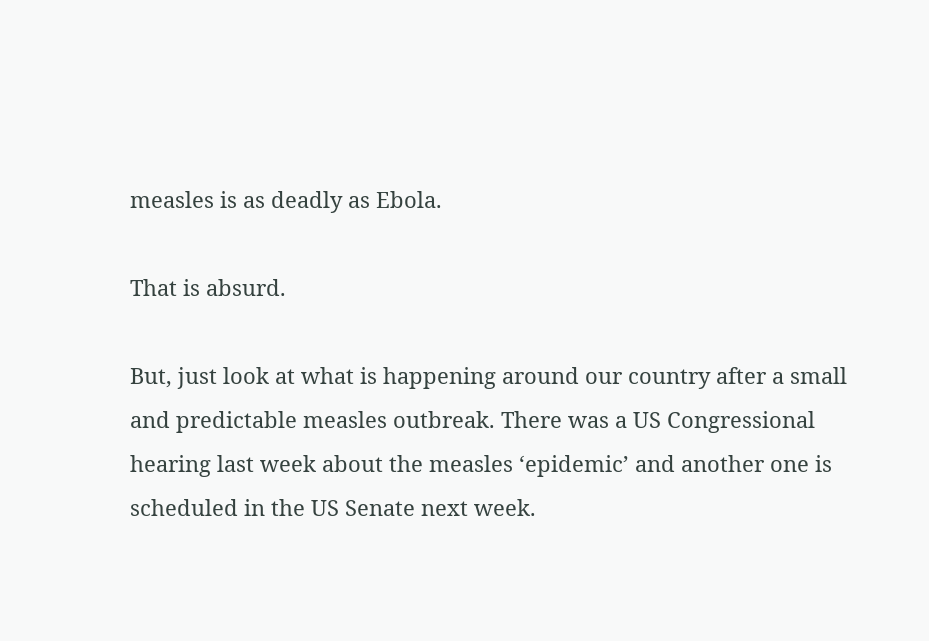measles is as deadly as Ebola.

That is absurd.

But, just look at what is happening around our country after a small and predictable measles outbreak. There was a US Congressional hearing last week about the measles ‘epidemic’ and another one is scheduled in the US Senate next week.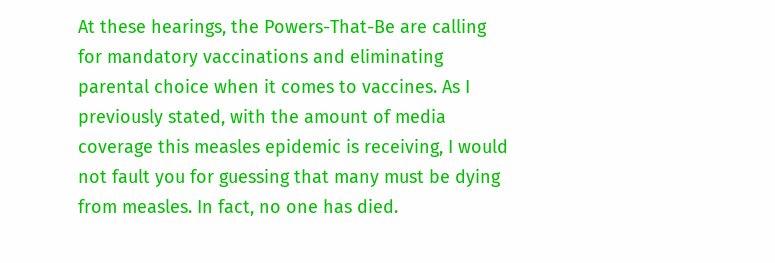At these hearings, the Powers-That-Be are calling for mandatory vaccinations and eliminating parental choice when it comes to vaccines. As I previously stated, with the amount of media coverage this measles epidemic is receiving, I would not fault you for guessing that many must be dying from measles. In fact, no one has died.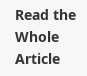Read the Whole Article